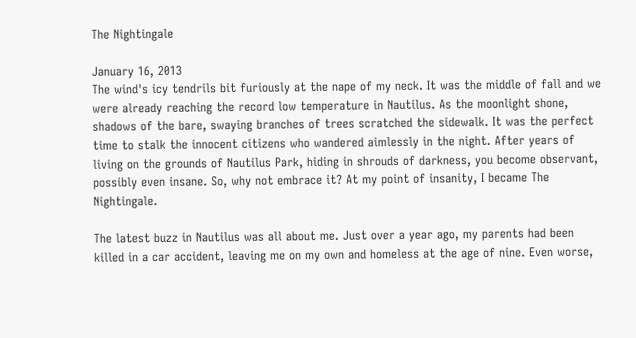The Nightingale

January 16, 2013
The wind's icy tendrils bit furiously at the nape of my neck. It was the middle of fall and we were already reaching the record low temperature in Nautilus. As the moonlight shone, shadows of the bare, swaying branches of trees scratched the sidewalk. It was the perfect time to stalk the innocent citizens who wandered aimlessly in the night. After years of living on the grounds of Nautilus Park, hiding in shrouds of darkness, you become observant, possibly even insane. So, why not embrace it? At my point of insanity, I became The Nightingale.

The latest buzz in Nautilus was all about me. Just over a year ago, my parents had been killed in a car accident, leaving me on my own and homeless at the age of nine. Even worse,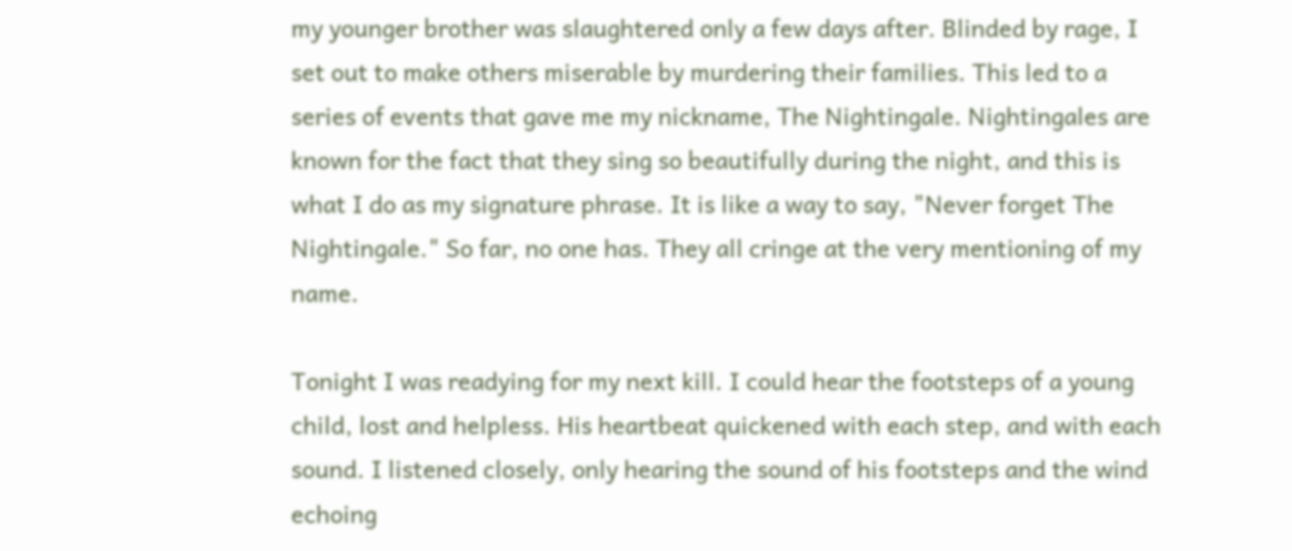my younger brother was slaughtered only a few days after. Blinded by rage, I set out to make others miserable by murdering their families. This led to a series of events that gave me my nickname, The Nightingale. Nightingales are known for the fact that they sing so beautifully during the night, and this is what I do as my signature phrase. It is like a way to say, "Never forget The Nightingale." So far, no one has. They all cringe at the very mentioning of my name.

Tonight I was readying for my next kill. I could hear the footsteps of a young child, lost and helpless. His heartbeat quickened with each step, and with each sound. I listened closely, only hearing the sound of his footsteps and the wind echoing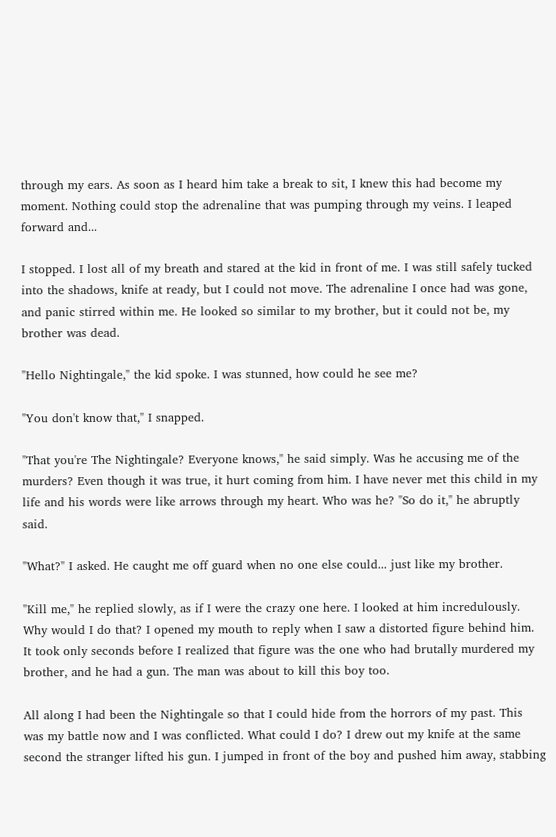through my ears. As soon as I heard him take a break to sit, I knew this had become my moment. Nothing could stop the adrenaline that was pumping through my veins. I leaped forward and...

I stopped. I lost all of my breath and stared at the kid in front of me. I was still safely tucked into the shadows, knife at ready, but I could not move. The adrenaline I once had was gone, and panic stirred within me. He looked so similar to my brother, but it could not be, my brother was dead.

"Hello Nightingale," the kid spoke. I was stunned, how could he see me?

"You don't know that," I snapped.

"That you're The Nightingale? Everyone knows," he said simply. Was he accusing me of the murders? Even though it was true, it hurt coming from him. I have never met this child in my life and his words were like arrows through my heart. Who was he? "So do it," he abruptly said.

"What?" I asked. He caught me off guard when no one else could... just like my brother.

"Kill me," he replied slowly, as if I were the crazy one here. I looked at him incredulously. Why would I do that? I opened my mouth to reply when I saw a distorted figure behind him. It took only seconds before I realized that figure was the one who had brutally murdered my brother, and he had a gun. The man was about to kill this boy too.

All along I had been the Nightingale so that I could hide from the horrors of my past. This was my battle now and I was conflicted. What could I do? I drew out my knife at the same second the stranger lifted his gun. I jumped in front of the boy and pushed him away, stabbing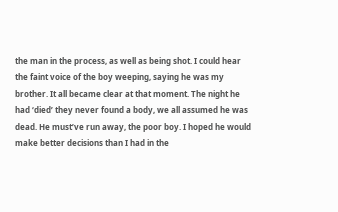the man in the process, as well as being shot. I could hear the faint voice of the boy weeping, saying he was my brother. It all became clear at that moment. The night he had ‘died’ they never found a body, we all assumed he was dead. He must’ve run away, the poor boy. I hoped he would make better decisions than I had in the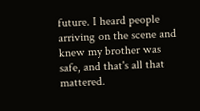future. I heard people arriving on the scene and knew my brother was safe, and that's all that mattered.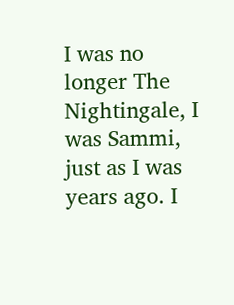I was no longer The Nightingale, I was Sammi, just as I was years ago. I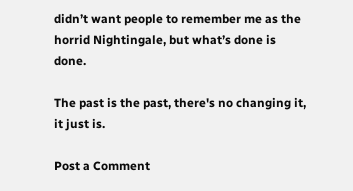didn’t want people to remember me as the horrid Nightingale, but what’s done is done.

The past is the past, there's no changing it, it just is.

Post a Comment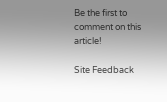Be the first to comment on this article!

Site Feedback